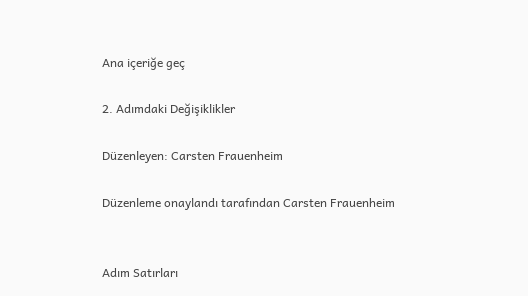Ana içeriğe geç

2. Adımdaki Değişiklikler

Düzenleyen: Carsten Frauenheim

Düzenleme onaylandı tarafından Carsten Frauenheim


Adım Satırları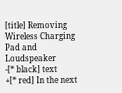[title] Removing Wireless Charging Pad and Loudspeaker
-[* black] text
+[* red] In the next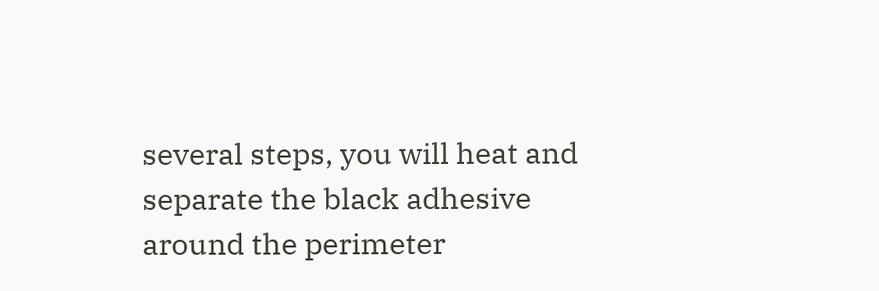several steps, you will heat and separate the black adhesive around the perimeter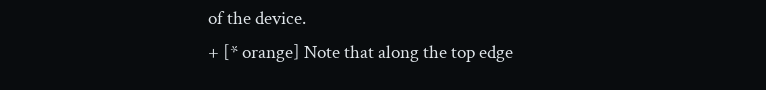of the device.
+ [* orange] Note that along the top edge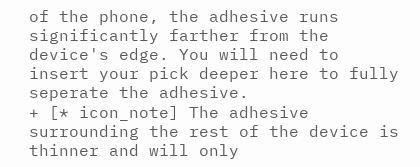of the phone, the adhesive runs significantly farther from the device's edge. You will need to insert your pick deeper here to fully seperate the adhesive.
+ [* icon_note] The adhesive surrounding the rest of the device is thinner and will only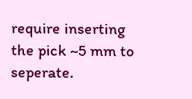require inserting the pick ~5 mm to seperate.